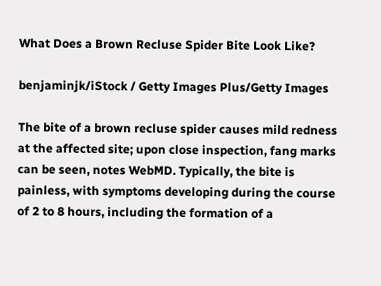What Does a Brown Recluse Spider Bite Look Like?

benjaminjk/iStock / Getty Images Plus/Getty Images

The bite of a brown recluse spider causes mild redness at the affected site; upon close inspection, fang marks can be seen, notes WebMD. Typically, the bite is painless, with symptoms developing during the course of 2 to 8 hours, including the formation of a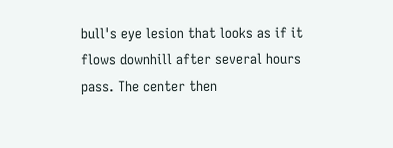bull's eye lesion that looks as if it flows downhill after several hours pass. The center then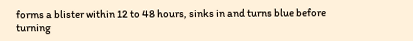forms a blister within 12 to 48 hours, sinks in and turns blue before turning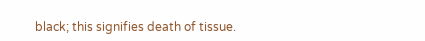black; this signifies death of tissue.